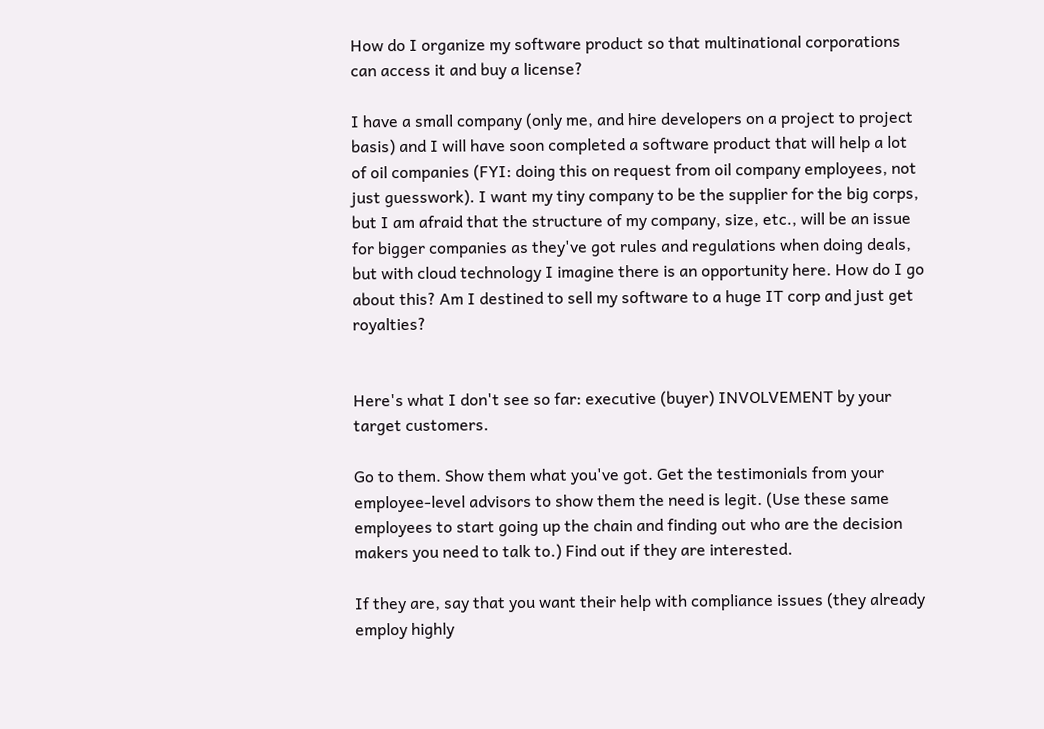How do I organize my software product so that multinational corporations can access it and buy a license?

I have a small company (only me, and hire developers on a project to project basis) and I will have soon completed a software product that will help a lot of oil companies (FYI: doing this on request from oil company employees, not just guesswork). I want my tiny company to be the supplier for the big corps, but I am afraid that the structure of my company, size, etc., will be an issue for bigger companies as they've got rules and regulations when doing deals, but with cloud technology I imagine there is an opportunity here. How do I go about this? Am I destined to sell my software to a huge IT corp and just get royalties?


Here's what I don't see so far: executive (buyer) INVOLVEMENT by your target customers.

Go to them. Show them what you've got. Get the testimonials from your employee-level advisors to show them the need is legit. (Use these same employees to start going up the chain and finding out who are the decision makers you need to talk to.) Find out if they are interested.

If they are, say that you want their help with compliance issues (they already employ highly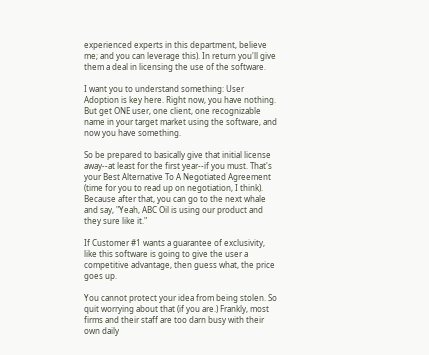experienced experts in this department, believe me; and you can leverage this). In return you'll give them a deal in licensing the use of the software.

I want you to understand something: User Adoption is key here. Right now, you have nothing. But get ONE user, one client, one recognizable name in your target market using the software, and now you have something.

So be prepared to basically give that initial license away--at least for the first year--if you must. That's your Best Alternative To A Negotiated Agreement (time for you to read up on negotiation, I think). Because after that, you can go to the next whale and say, "Yeah, ABC Oil is using our product and they sure like it."

If Customer #1 wants a guarantee of exclusivity, like this software is going to give the user a competitive advantage, then guess what, the price goes up.

You cannot protect your idea from being stolen. So quit worrying about that (if you are.) Frankly, most firms and their staff are too darn busy with their own daily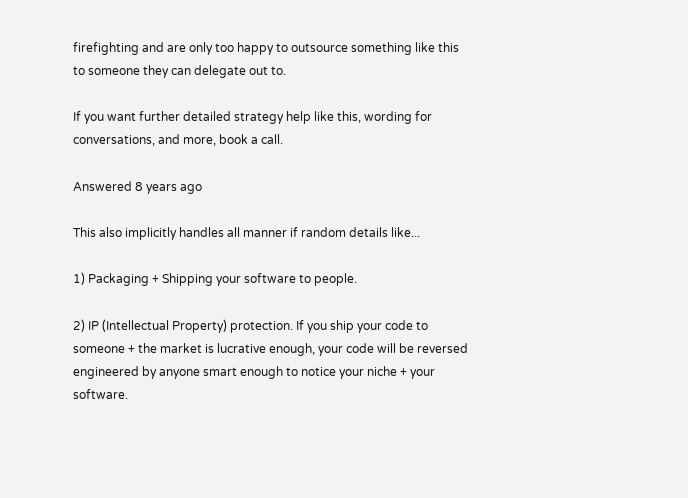firefighting and are only too happy to outsource something like this to someone they can delegate out to.

If you want further detailed strategy help like this, wording for conversations, and more, book a call.

Answered 8 years ago

This also implicitly handles all manner if random details like...

1) Packaging + Shipping your software to people.

2) IP (Intellectual Property) protection. If you ship your code to someone + the market is lucrative enough, your code will be reversed engineered by anyone smart enough to notice your niche + your software.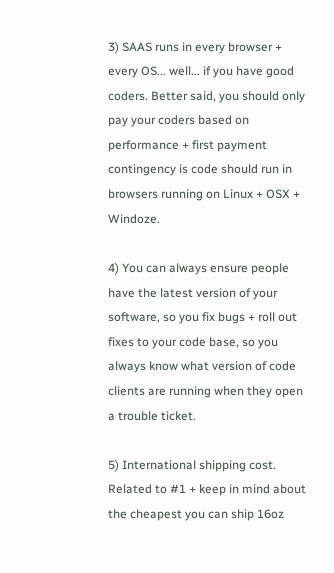3) SAAS runs in every browser + every OS... well... if you have good coders. Better said, you should only pay your coders based on performance + first payment contingency is code should run in browsers running on Linux + OSX + Windoze.

4) You can always ensure people have the latest version of your software, so you fix bugs + roll out fixes to your code base, so you always know what version of code clients are running when they open a trouble ticket.

5) International shipping cost. Related to #1 + keep in mind about the cheapest you can ship 16oz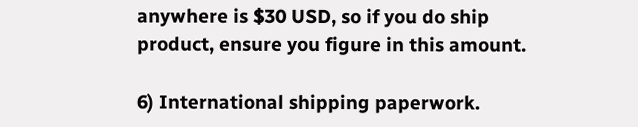anywhere is $30 USD, so if you do ship product, ensure you figure in this amount.

6) International shipping paperwork.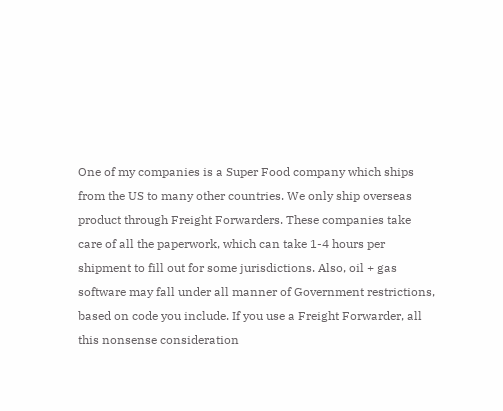One of my companies is a Super Food company which ships from the US to many other countries. We only ship overseas product through Freight Forwarders. These companies take care of all the paperwork, which can take 1-4 hours per shipment to fill out for some jurisdictions. Also, oil + gas software may fall under all manner of Government restrictions, based on code you include. If you use a Freight Forwarder, all this nonsense consideration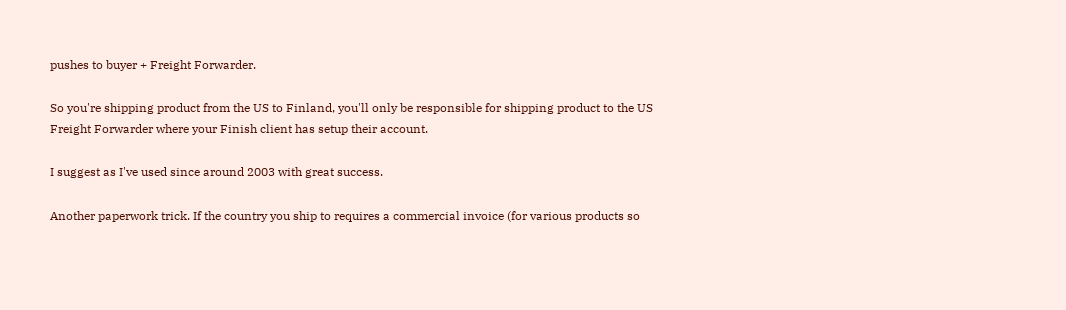pushes to buyer + Freight Forwarder.

So you're shipping product from the US to Finland, you'll only be responsible for shipping product to the US Freight Forwarder where your Finish client has setup their account.

I suggest as I've used since around 2003 with great success.

Another paperwork trick. If the country you ship to requires a commercial invoice (for various products so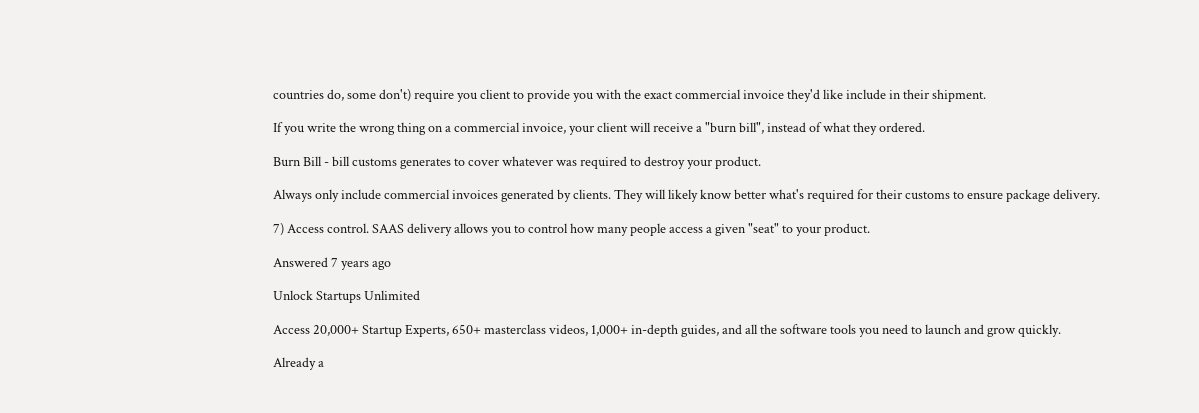countries do, some don't) require you client to provide you with the exact commercial invoice they'd like include in their shipment.

If you write the wrong thing on a commercial invoice, your client will receive a "burn bill", instead of what they ordered.

Burn Bill - bill customs generates to cover whatever was required to destroy your product.

Always only include commercial invoices generated by clients. They will likely know better what's required for their customs to ensure package delivery.

7) Access control. SAAS delivery allows you to control how many people access a given "seat" to your product.

Answered 7 years ago

Unlock Startups Unlimited

Access 20,000+ Startup Experts, 650+ masterclass videos, 1,000+ in-depth guides, and all the software tools you need to launch and grow quickly.

Already a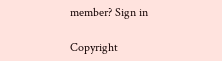member? Sign in

Copyright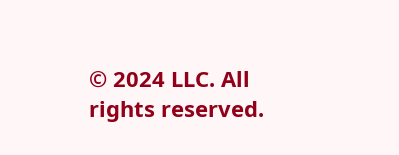© 2024 LLC. All rights reserved.